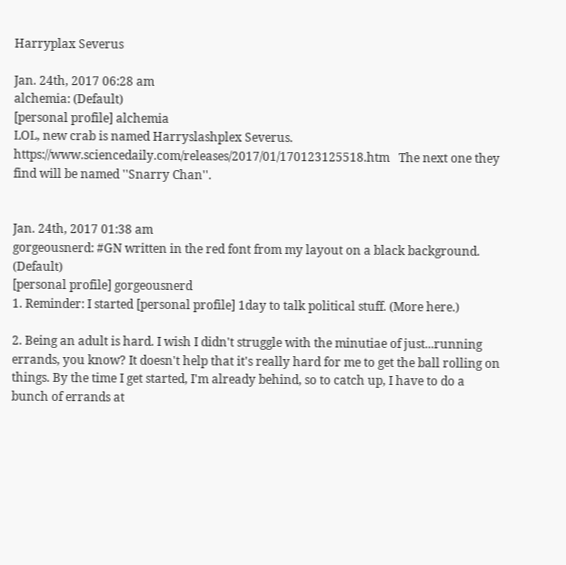Harryplax Severus

Jan. 24th, 2017 06:28 am
alchemia: (Default)
[personal profile] alchemia
LOL, new crab is named Harryslashplex Severus.  https://www.sciencedaily.com/releases/2017/01/170123125518.htm   The next one they find will be named ''Snarry Chan''.


Jan. 24th, 2017 01:38 am
gorgeousnerd: #GN written in the red font from my layout on a black background. (Default)
[personal profile] gorgeousnerd
1. Reminder: I started [personal profile] 1day to talk political stuff. (More here.)

2. Being an adult is hard. I wish I didn't struggle with the minutiae of just...running errands, you know? It doesn't help that it's really hard for me to get the ball rolling on things. By the time I get started, I'm already behind, so to catch up, I have to do a bunch of errands at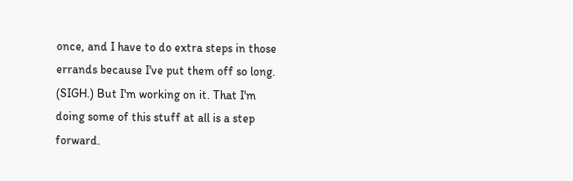once, and I have to do extra steps in those errands because I've put them off so long. (SIGH.) But I'm working on it. That I'm doing some of this stuff at all is a step forward.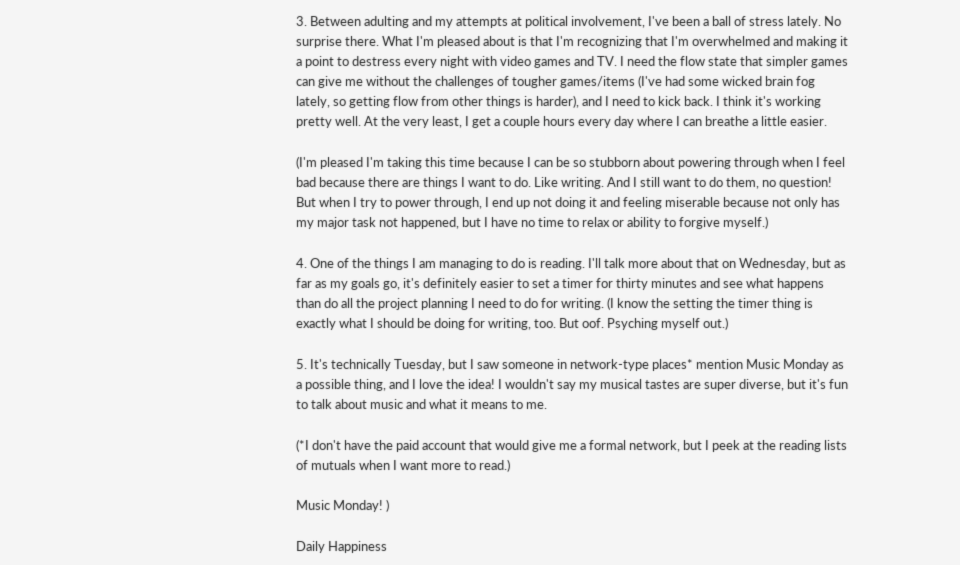3. Between adulting and my attempts at political involvement, I've been a ball of stress lately. No surprise there. What I'm pleased about is that I'm recognizing that I'm overwhelmed and making it a point to destress every night with video games and TV. I need the flow state that simpler games can give me without the challenges of tougher games/items (I've had some wicked brain fog lately, so getting flow from other things is harder), and I need to kick back. I think it's working pretty well. At the very least, I get a couple hours every day where I can breathe a little easier.

(I'm pleased I'm taking this time because I can be so stubborn about powering through when I feel bad because there are things I want to do. Like writing. And I still want to do them, no question! But when I try to power through, I end up not doing it and feeling miserable because not only has my major task not happened, but I have no time to relax or ability to forgive myself.)

4. One of the things I am managing to do is reading. I'll talk more about that on Wednesday, but as far as my goals go, it's definitely easier to set a timer for thirty minutes and see what happens than do all the project planning I need to do for writing. (I know the setting the timer thing is exactly what I should be doing for writing, too. But oof. Psyching myself out.)

5. It's technically Tuesday, but I saw someone in network-type places* mention Music Monday as a possible thing, and I love the idea! I wouldn't say my musical tastes are super diverse, but it's fun to talk about music and what it means to me.

(*I don't have the paid account that would give me a formal network, but I peek at the reading lists of mutuals when I want more to read.)

Music Monday! )

Daily Happiness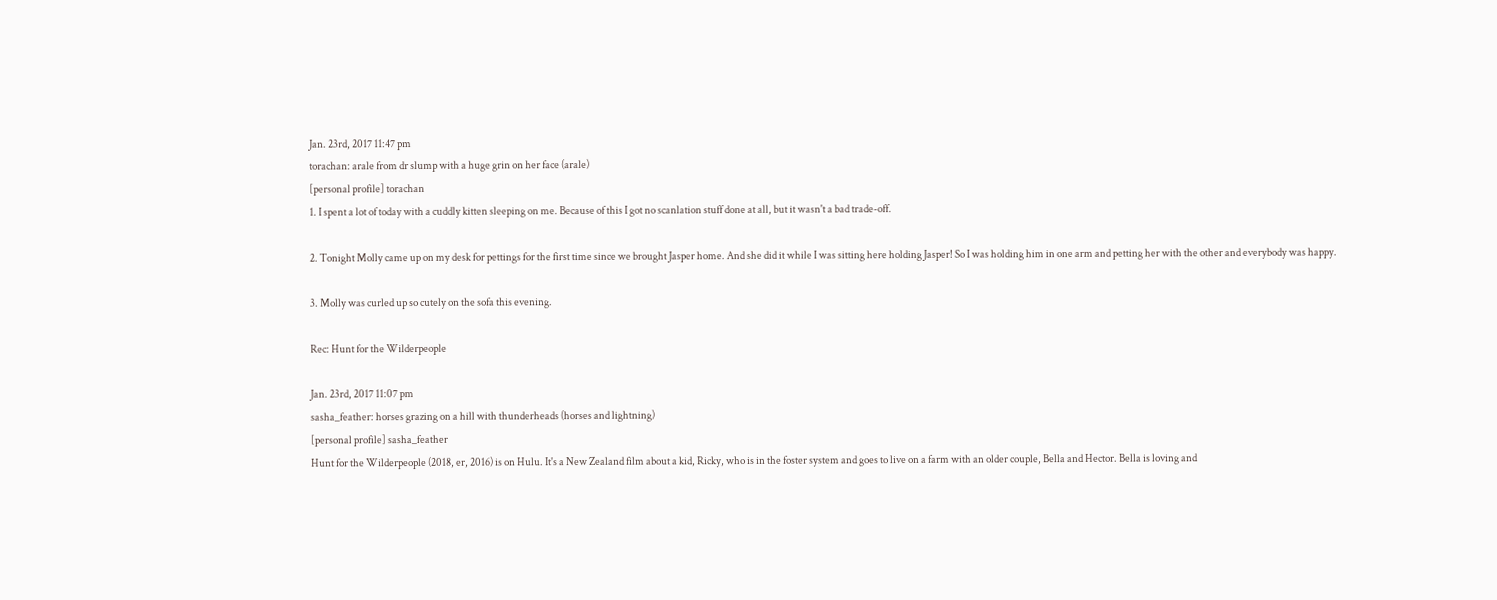Jan. 23rd, 2017 11:47 pm
torachan: arale from dr slump with a huge grin on her face (arale)
[personal profile] torachan
1. I spent a lot of today with a cuddly kitten sleeping on me. Because of this I got no scanlation stuff done at all, but it wasn't a bad trade-off.

2. Tonight Molly came up on my desk for pettings for the first time since we brought Jasper home. And she did it while I was sitting here holding Jasper! So I was holding him in one arm and petting her with the other and everybody was happy.

3. Molly was curled up so cutely on the sofa this evening.

Rec: Hunt for the Wilderpeople

Jan. 23rd, 2017 11:07 pm
sasha_feather: horses grazing on a hill with thunderheads (horses and lightning)
[personal profile] sasha_feather
Hunt for the Wilderpeople (2018, er, 2016) is on Hulu. It's a New Zealand film about a kid, Ricky, who is in the foster system and goes to live on a farm with an older couple, Bella and Hector. Bella is loving and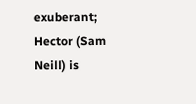exuberant; Hector (Sam Neill) is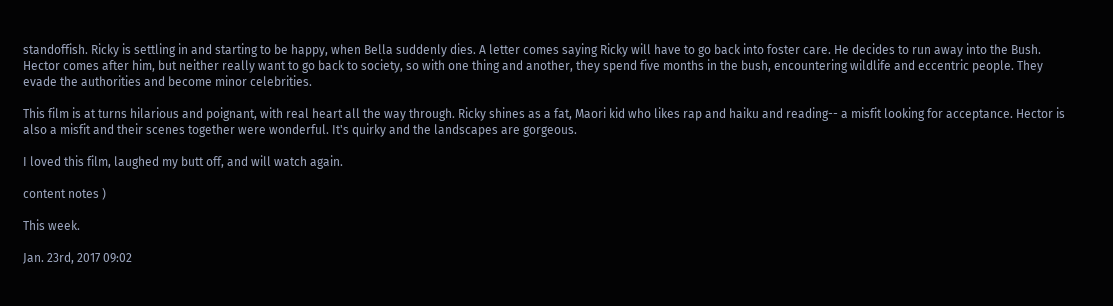standoffish. Ricky is settling in and starting to be happy, when Bella suddenly dies. A letter comes saying Ricky will have to go back into foster care. He decides to run away into the Bush. Hector comes after him, but neither really want to go back to society, so with one thing and another, they spend five months in the bush, encountering wildlife and eccentric people. They evade the authorities and become minor celebrities.

This film is at turns hilarious and poignant, with real heart all the way through. Ricky shines as a fat, Maori kid who likes rap and haiku and reading-- a misfit looking for acceptance. Hector is also a misfit and their scenes together were wonderful. It's quirky and the landscapes are gorgeous.

I loved this film, laughed my butt off, and will watch again.

content notes )

This week.

Jan. 23rd, 2017 09:02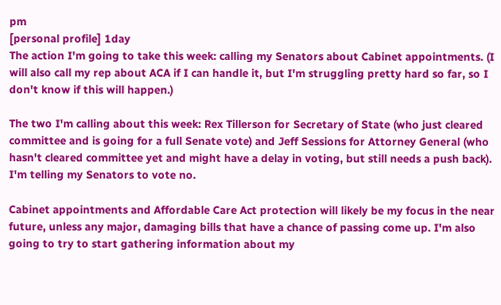pm
[personal profile] 1day
The action I'm going to take this week: calling my Senators about Cabinet appointments. (I will also call my rep about ACA if I can handle it, but I'm struggling pretty hard so far, so I don't know if this will happen.)

The two I'm calling about this week: Rex Tillerson for Secretary of State (who just cleared committee and is going for a full Senate vote) and Jeff Sessions for Attorney General (who hasn't cleared committee yet and might have a delay in voting, but still needs a push back). I'm telling my Senators to vote no.

Cabinet appointments and Affordable Care Act protection will likely be my focus in the near future, unless any major, damaging bills that have a chance of passing come up. I'm also going to try to start gathering information about my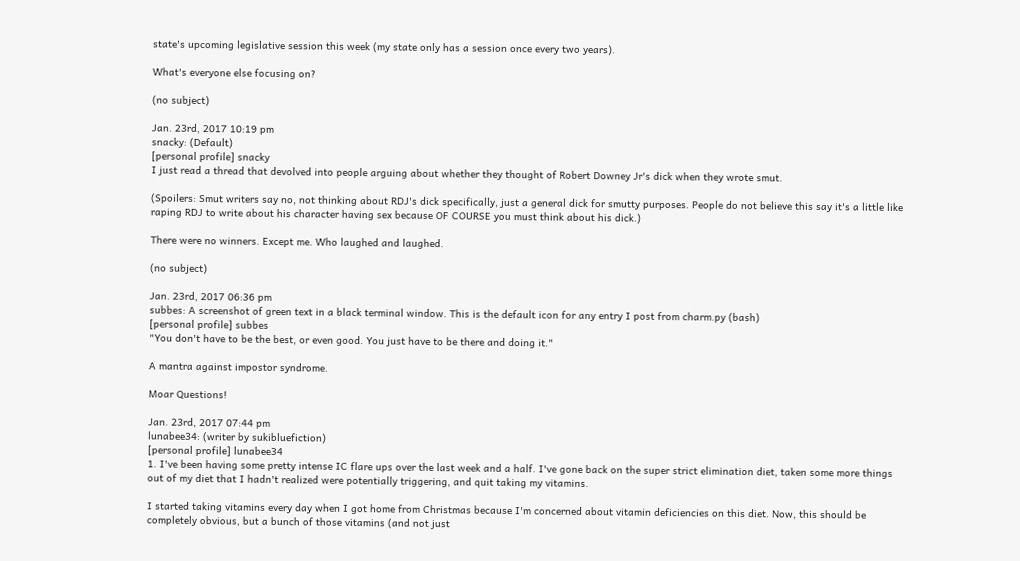state's upcoming legislative session this week (my state only has a session once every two years).

What's everyone else focusing on?

(no subject)

Jan. 23rd, 2017 10:19 pm
snacky: (Default)
[personal profile] snacky
I just read a thread that devolved into people arguing about whether they thought of Robert Downey Jr's dick when they wrote smut.

(Spoilers: Smut writers say no, not thinking about RDJ's dick specifically, just a general dick for smutty purposes. People do not believe this say it's a little like raping RDJ to write about his character having sex because OF COURSE you must think about his dick.)

There were no winners. Except me. Who laughed and laughed.

(no subject)

Jan. 23rd, 2017 06:36 pm
subbes: A screenshot of green text in a black terminal window. This is the default icon for any entry I post from charm.py (bash)
[personal profile] subbes
"You don't have to be the best, or even good. You just have to be there and doing it."

A mantra against impostor syndrome.

Moar Questions!

Jan. 23rd, 2017 07:44 pm
lunabee34: (writer by sukibluefiction)
[personal profile] lunabee34
1. I've been having some pretty intense IC flare ups over the last week and a half. I've gone back on the super strict elimination diet, taken some more things out of my diet that I hadn't realized were potentially triggering, and quit taking my vitamins.

I started taking vitamins every day when I got home from Christmas because I'm concerned about vitamin deficiencies on this diet. Now, this should be completely obvious, but a bunch of those vitamins (and not just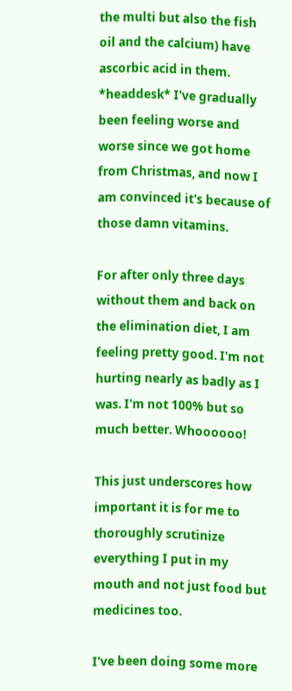the multi but also the fish oil and the calcium) have ascorbic acid in them. *headdesk* I've gradually been feeling worse and worse since we got home from Christmas, and now I am convinced it's because of those damn vitamins.

For after only three days without them and back on the elimination diet, I am feeling pretty good. I'm not hurting nearly as badly as I was. I'm not 100% but so much better. Whoooooo!

This just underscores how important it is for me to thoroughly scrutinize everything I put in my mouth and not just food but medicines too.

I've been doing some more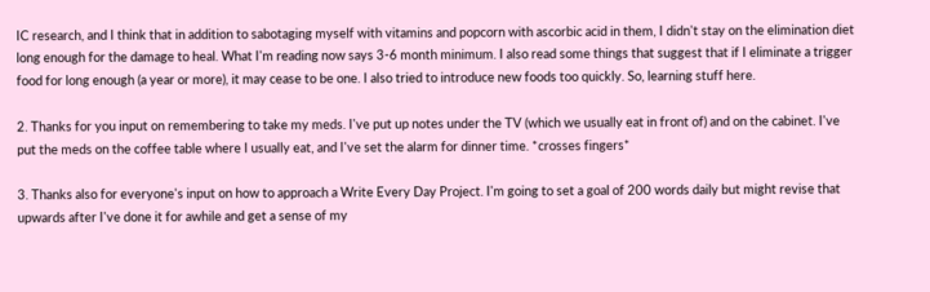IC research, and I think that in addition to sabotaging myself with vitamins and popcorn with ascorbic acid in them, I didn't stay on the elimination diet long enough for the damage to heal. What I'm reading now says 3-6 month minimum. I also read some things that suggest that if I eliminate a trigger food for long enough (a year or more), it may cease to be one. I also tried to introduce new foods too quickly. So, learning stuff here.

2. Thanks for you input on remembering to take my meds. I've put up notes under the TV (which we usually eat in front of) and on the cabinet. I've put the meds on the coffee table where I usually eat, and I've set the alarm for dinner time. *crosses fingers*

3. Thanks also for everyone's input on how to approach a Write Every Day Project. I'm going to set a goal of 200 words daily but might revise that upwards after I've done it for awhile and get a sense of my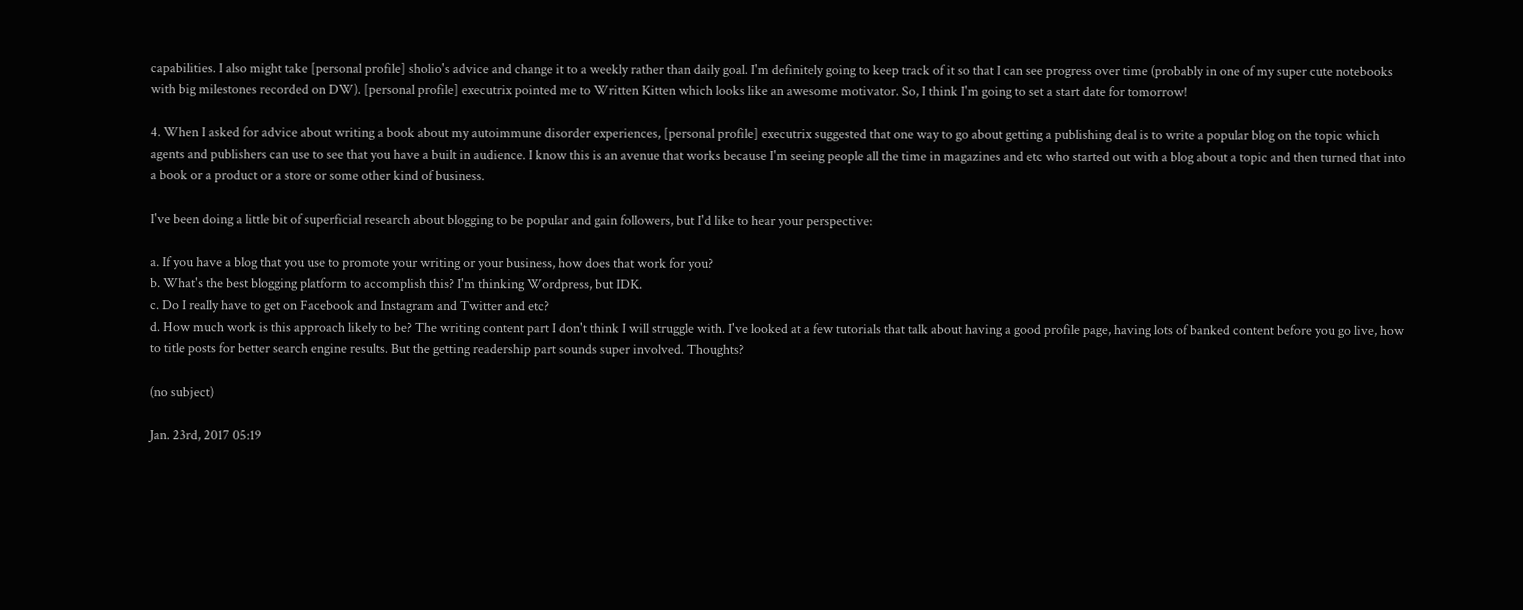capabilities. I also might take [personal profile] sholio's advice and change it to a weekly rather than daily goal. I'm definitely going to keep track of it so that I can see progress over time (probably in one of my super cute notebooks with big milestones recorded on DW). [personal profile] executrix pointed me to Written Kitten which looks like an awesome motivator. So, I think I'm going to set a start date for tomorrow!

4. When I asked for advice about writing a book about my autoimmune disorder experiences, [personal profile] executrix suggested that one way to go about getting a publishing deal is to write a popular blog on the topic which agents and publishers can use to see that you have a built in audience. I know this is an avenue that works because I'm seeing people all the time in magazines and etc who started out with a blog about a topic and then turned that into a book or a product or a store or some other kind of business.

I've been doing a little bit of superficial research about blogging to be popular and gain followers, but I'd like to hear your perspective:

a. If you have a blog that you use to promote your writing or your business, how does that work for you?
b. What's the best blogging platform to accomplish this? I'm thinking Wordpress, but IDK.
c. Do I really have to get on Facebook and Instagram and Twitter and etc?
d. How much work is this approach likely to be? The writing content part I don't think I will struggle with. I've looked at a few tutorials that talk about having a good profile page, having lots of banked content before you go live, how to title posts for better search engine results. But the getting readership part sounds super involved. Thoughts?

(no subject)

Jan. 23rd, 2017 05:19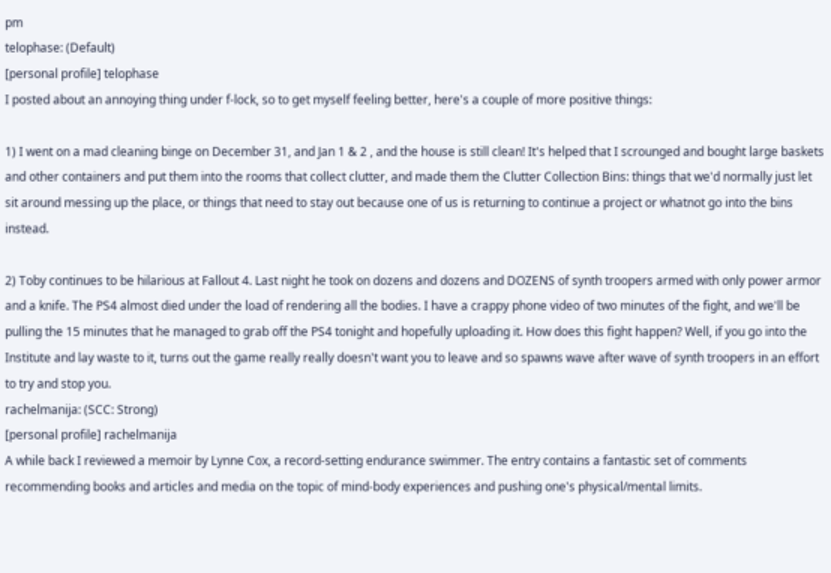pm
telophase: (Default)
[personal profile] telophase
I posted about an annoying thing under f-lock, so to get myself feeling better, here's a couple of more positive things:

1) I went on a mad cleaning binge on December 31, and Jan 1 & 2 , and the house is still clean! It's helped that I scrounged and bought large baskets and other containers and put them into the rooms that collect clutter, and made them the Clutter Collection Bins: things that we'd normally just let sit around messing up the place, or things that need to stay out because one of us is returning to continue a project or whatnot go into the bins instead.

2) Toby continues to be hilarious at Fallout 4. Last night he took on dozens and dozens and DOZENS of synth troopers armed with only power armor and a knife. The PS4 almost died under the load of rendering all the bodies. I have a crappy phone video of two minutes of the fight, and we'll be pulling the 15 minutes that he managed to grab off the PS4 tonight and hopefully uploading it. How does this fight happen? Well, if you go into the Institute and lay waste to it, turns out the game really really doesn't want you to leave and so spawns wave after wave of synth troopers in an effort to try and stop you.
rachelmanija: (SCC: Strong)
[personal profile] rachelmanija
A while back I reviewed a memoir by Lynne Cox, a record-setting endurance swimmer. The entry contains a fantastic set of comments recommending books and articles and media on the topic of mind-body experiences and pushing one's physical/mental limits.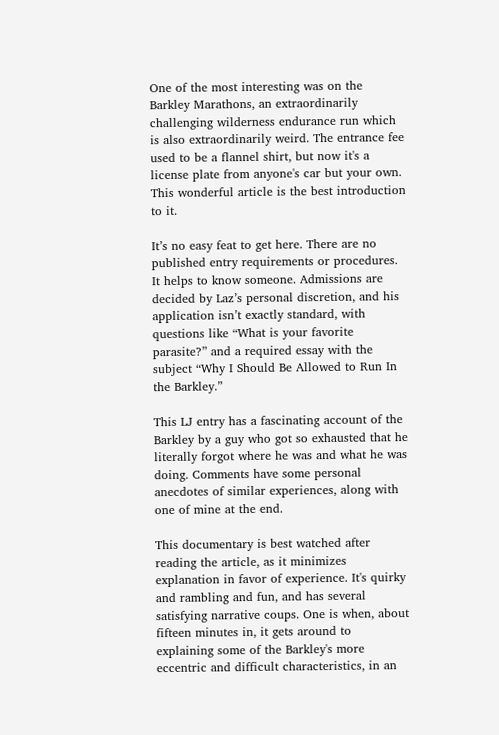One of the most interesting was on the Barkley Marathons, an extraordinarily challenging wilderness endurance run which is also extraordinarily weird. The entrance fee used to be a flannel shirt, but now it's a license plate from anyone's car but your own. This wonderful article is the best introduction to it.

It’s no easy feat to get here. There are no published entry requirements or procedures. It helps to know someone. Admissions are decided by Laz’s personal discretion, and his application isn’t exactly standard, with questions like “What is your favorite parasite?” and a required essay with the subject “Why I Should Be Allowed to Run In the Barkley.”

This LJ entry has a fascinating account of the Barkley by a guy who got so exhausted that he literally forgot where he was and what he was doing. Comments have some personal anecdotes of similar experiences, along with one of mine at the end.

This documentary is best watched after reading the article, as it minimizes explanation in favor of experience. It's quirky and rambling and fun, and has several satisfying narrative coups. One is when, about fifteen minutes in, it gets around to explaining some of the Barkley's more eccentric and difficult characteristics, in an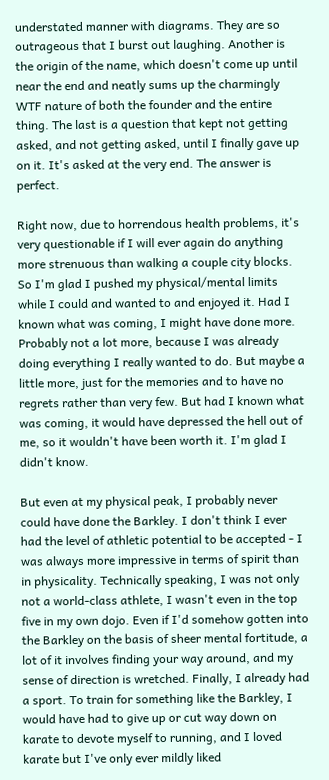understated manner with diagrams. They are so outrageous that I burst out laughing. Another is the origin of the name, which doesn't come up until near the end and neatly sums up the charmingly WTF nature of both the founder and the entire thing. The last is a question that kept not getting asked, and not getting asked, until I finally gave up on it. It's asked at the very end. The answer is perfect.

Right now, due to horrendous health problems, it's very questionable if I will ever again do anything more strenuous than walking a couple city blocks. So I'm glad I pushed my physical/mental limits while I could and wanted to and enjoyed it. Had I known what was coming, I might have done more. Probably not a lot more, because I was already doing everything I really wanted to do. But maybe a little more, just for the memories and to have no regrets rather than very few. But had I known what was coming, it would have depressed the hell out of me, so it wouldn't have been worth it. I'm glad I didn't know.

But even at my physical peak, I probably never could have done the Barkley. I don't think I ever had the level of athletic potential to be accepted - I was always more impressive in terms of spirit than in physicality. Technically speaking, I was not only not a world-class athlete, I wasn't even in the top five in my own dojo. Even if I'd somehow gotten into the Barkley on the basis of sheer mental fortitude, a lot of it involves finding your way around, and my sense of direction is wretched. Finally, I already had a sport. To train for something like the Barkley, I would have had to give up or cut way down on karate to devote myself to running, and I loved karate but I've only ever mildly liked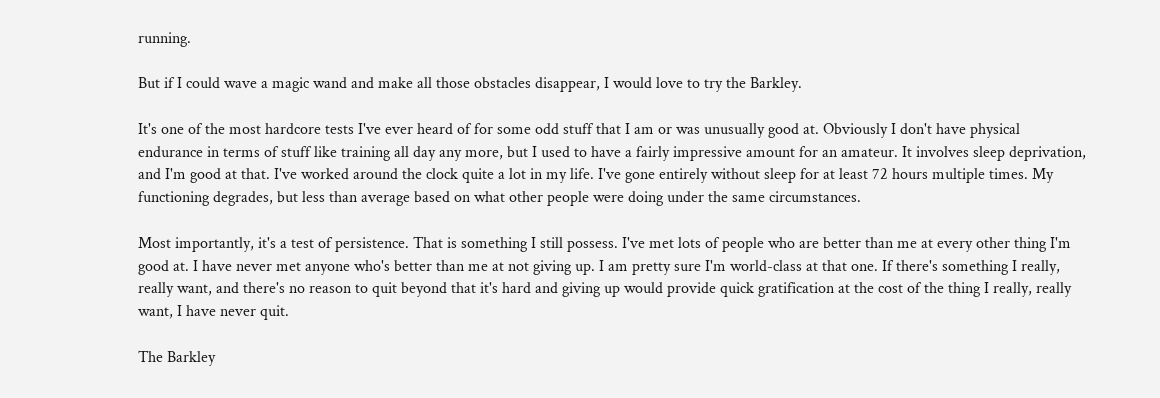running.

But if I could wave a magic wand and make all those obstacles disappear, I would love to try the Barkley.

It's one of the most hardcore tests I've ever heard of for some odd stuff that I am or was unusually good at. Obviously I don't have physical endurance in terms of stuff like training all day any more, but I used to have a fairly impressive amount for an amateur. It involves sleep deprivation, and I'm good at that. I've worked around the clock quite a lot in my life. I've gone entirely without sleep for at least 72 hours multiple times. My functioning degrades, but less than average based on what other people were doing under the same circumstances.

Most importantly, it's a test of persistence. That is something I still possess. I've met lots of people who are better than me at every other thing I'm good at. I have never met anyone who's better than me at not giving up. I am pretty sure I'm world-class at that one. If there's something I really, really want, and there's no reason to quit beyond that it's hard and giving up would provide quick gratification at the cost of the thing I really, really want, I have never quit.

The Barkley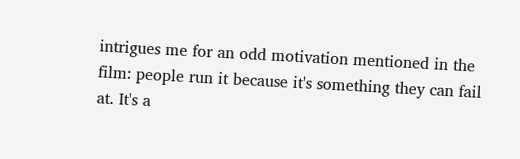intrigues me for an odd motivation mentioned in the film: people run it because it's something they can fail at. It's a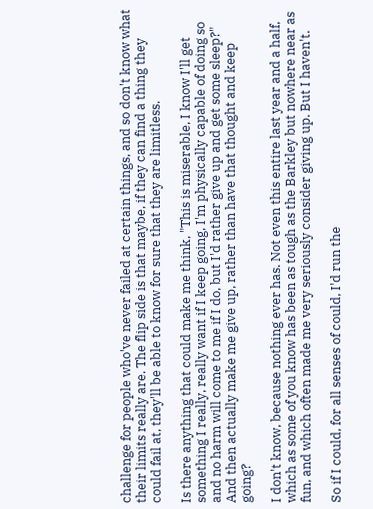challenge for people who've never failed at certain things, and so don't know what their limits really are. The flip side is that maybe, if they can find a thing they could fail at, they'll be able to know for sure that they are limitless.

Is there anything that could make me think, "This is miserable, I know I'll get something I really, really want if I keep going, I'm physically capable of doing so and no harm will come to me if I do, but I'd rather give up and get some sleep?" And then actually make me give up, rather than have that thought and keep going?

I don't know, because nothing ever has. Not even this entire last year and a half, which as some of you know has been as tough as the Barkley but nowhere near as fun, and which often made me very seriously consider giving up. But I haven't.

So if I could, for all senses of could, I'd run the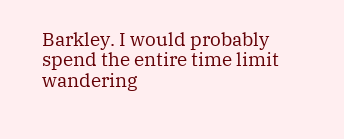Barkley. I would probably spend the entire time limit wandering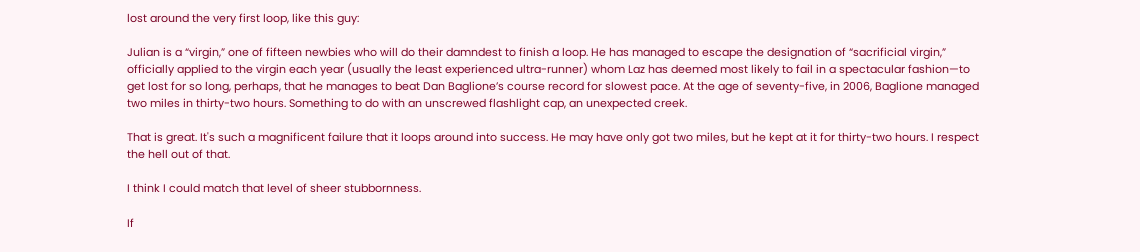lost around the very first loop, like this guy:

Julian is a “virgin,” one of fifteen newbies who will do their damndest to finish a loop. He has managed to escape the designation of “sacrificial virgin,” officially applied to the virgin each year (usually the least experienced ultra-runner) whom Laz has deemed most likely to fail in a spectacular fashion—to get lost for so long, perhaps, that he manages to beat Dan Baglione’s course record for slowest pace. At the age of seventy-five, in 2006, Baglione managed two miles in thirty-two hours. Something to do with an unscrewed flashlight cap, an unexpected creek.

That is great. It's such a magnificent failure that it loops around into success. He may have only got two miles, but he kept at it for thirty-two hours. I respect the hell out of that.

I think I could match that level of sheer stubbornness.

If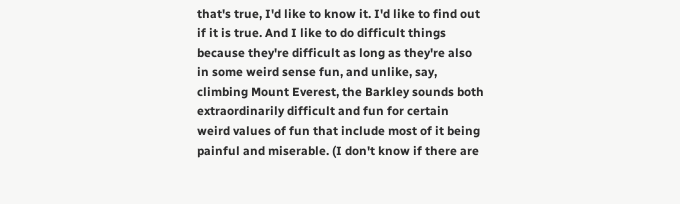that's true, I'd like to know it. I'd like to find out if it is true. And I like to do difficult things because they're difficult as long as they're also in some weird sense fun, and unlike, say, climbing Mount Everest, the Barkley sounds both extraordinarily difficult and fun for certain weird values of fun that include most of it being painful and miserable. (I don't know if there are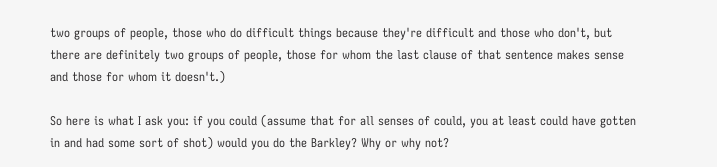two groups of people, those who do difficult things because they're difficult and those who don't, but there are definitely two groups of people, those for whom the last clause of that sentence makes sense and those for whom it doesn't.)

So here is what I ask you: if you could (assume that for all senses of could, you at least could have gotten in and had some sort of shot) would you do the Barkley? Why or why not?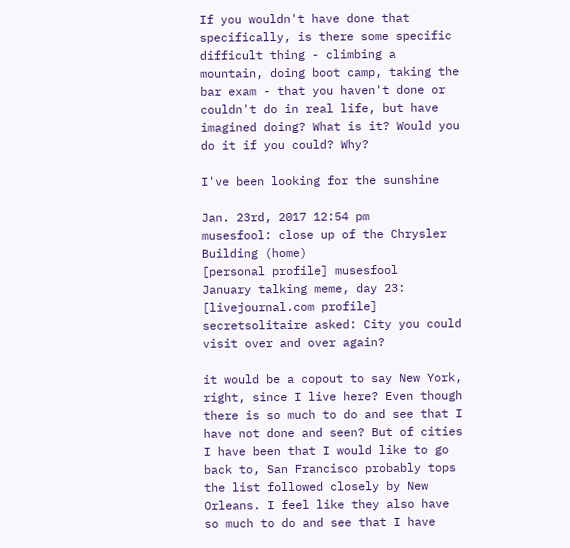If you wouldn't have done that specifically, is there some specific difficult thing - climbing a mountain, doing boot camp, taking the bar exam - that you haven't done or couldn't do in real life, but have imagined doing? What is it? Would you do it if you could? Why?

I've been looking for the sunshine

Jan. 23rd, 2017 12:54 pm
musesfool: close up of the Chrysler Building (home)
[personal profile] musesfool
January talking meme, day 23: [livejournal.com profile] secretsolitaire asked: City you could visit over and over again?

it would be a copout to say New York, right, since I live here? Even though there is so much to do and see that I have not done and seen? But of cities I have been that I would like to go back to, San Francisco probably tops the list followed closely by New Orleans. I feel like they also have so much to do and see that I have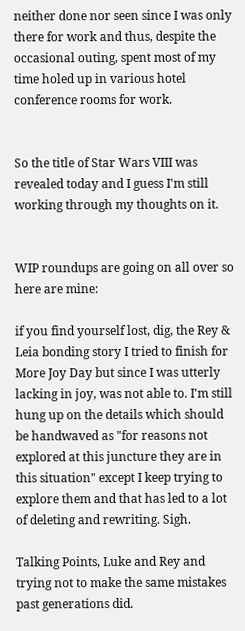neither done nor seen since I was only there for work and thus, despite the occasional outing, spent most of my time holed up in various hotel conference rooms for work.


So the title of Star Wars VIII was revealed today and I guess I'm still working through my thoughts on it.


WIP roundups are going on all over so here are mine:

if you find yourself lost, dig, the Rey & Leia bonding story I tried to finish for More Joy Day but since I was utterly lacking in joy, was not able to. I'm still hung up on the details which should be handwaved as "for reasons not explored at this juncture they are in this situation" except I keep trying to explore them and that has led to a lot of deleting and rewriting. Sigh.

Talking Points, Luke and Rey and trying not to make the same mistakes past generations did.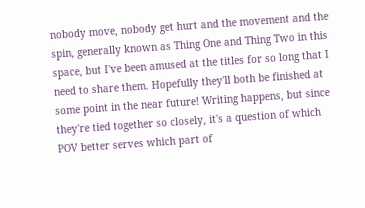nobody move, nobody get hurt and the movement and the spin, generally known as Thing One and Thing Two in this space, but I've been amused at the titles for so long that I need to share them. Hopefully they'll both be finished at some point in the near future! Writing happens, but since they're tied together so closely, it's a question of which POV better serves which part of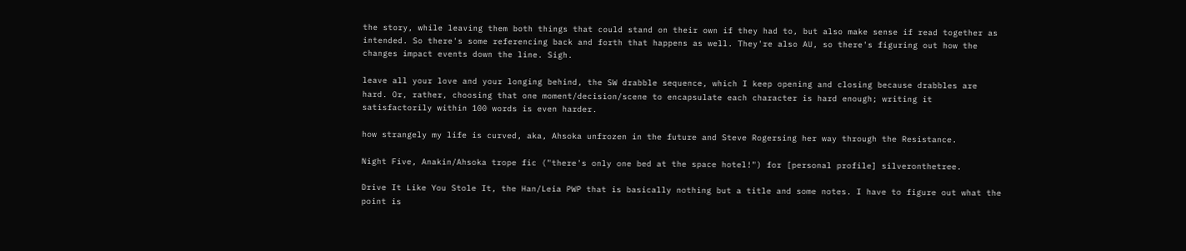the story, while leaving them both things that could stand on their own if they had to, but also make sense if read together as intended. So there's some referencing back and forth that happens as well. They're also AU, so there's figuring out how the changes impact events down the line. Sigh.

leave all your love and your longing behind, the SW drabble sequence, which I keep opening and closing because drabbles are hard. Or, rather, choosing that one moment/decision/scene to encapsulate each character is hard enough; writing it satisfactorily within 100 words is even harder.

how strangely my life is curved, aka, Ahsoka unfrozen in the future and Steve Rogersing her way through the Resistance.

Night Five, Anakin/Ahsoka trope fic ("there's only one bed at the space hotel!") for [personal profile] silveronthetree.

Drive It Like You Stole It, the Han/Leia PWP that is basically nothing but a title and some notes. I have to figure out what the point is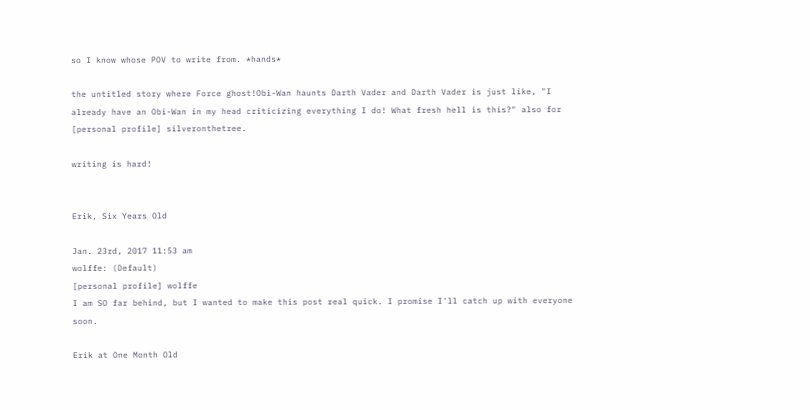so I know whose POV to write from. *hands*

the untitled story where Force ghost!Obi-Wan haunts Darth Vader and Darth Vader is just like, "I already have an Obi-Wan in my head criticizing everything I do! What fresh hell is this?" also for [personal profile] silveronthetree.

writing is hard!


Erik, Six Years Old

Jan. 23rd, 2017 11:53 am
wolffe: (Default)
[personal profile] wolffe
I am SO far behind, but I wanted to make this post real quick. I promise I'll catch up with everyone soon.

Erik at One Month Old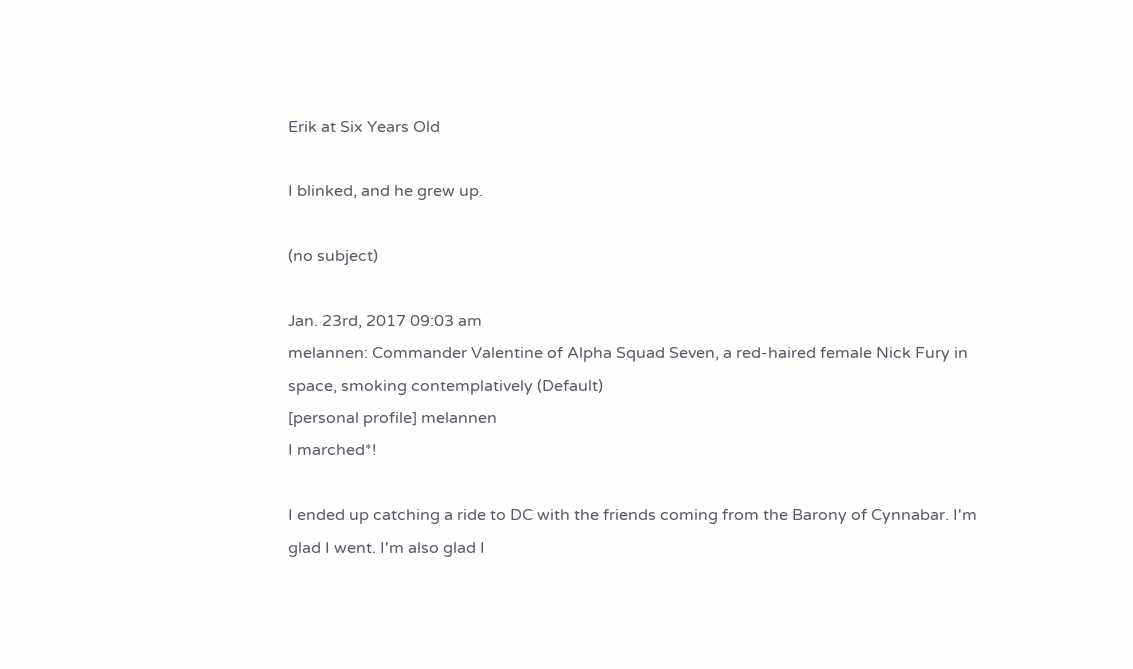Erik at Six Years Old

I blinked, and he grew up.

(no subject)

Jan. 23rd, 2017 09:03 am
melannen: Commander Valentine of Alpha Squad Seven, a red-haired female Nick Fury in space, smoking contemplatively (Default)
[personal profile] melannen
I marched*!

I ended up catching a ride to DC with the friends coming from the Barony of Cynnabar. I'm glad I went. I'm also glad I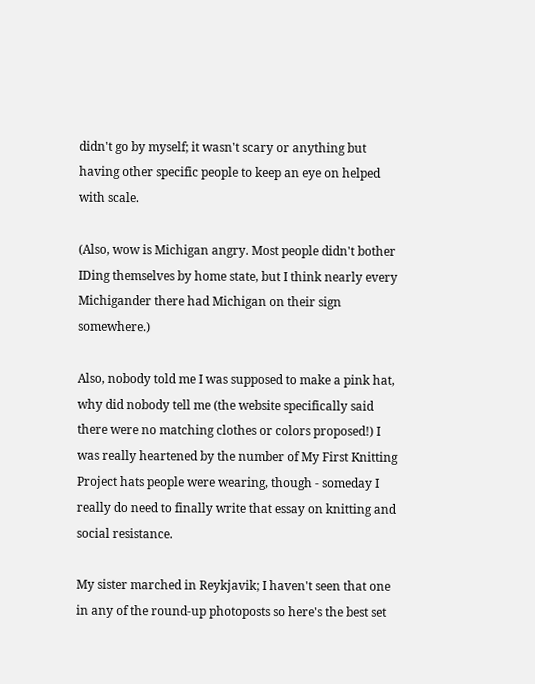didn't go by myself; it wasn't scary or anything but having other specific people to keep an eye on helped with scale.

(Also, wow is Michigan angry. Most people didn't bother IDing themselves by home state, but I think nearly every Michigander there had Michigan on their sign somewhere.)

Also, nobody told me I was supposed to make a pink hat, why did nobody tell me (the website specifically said there were no matching clothes or colors proposed!) I was really heartened by the number of My First Knitting Project hats people were wearing, though - someday I really do need to finally write that essay on knitting and social resistance.

My sister marched in Reykjavik; I haven't seen that one in any of the round-up photoposts so here's the best set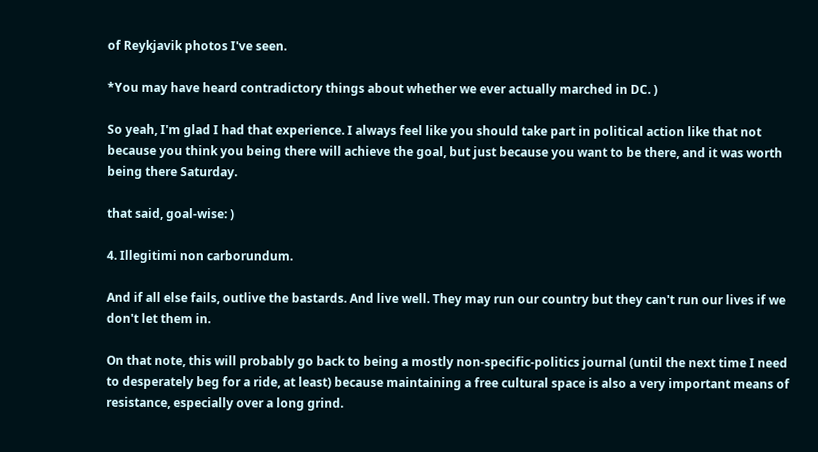of Reykjavik photos I've seen.

*You may have heard contradictory things about whether we ever actually marched in DC. )

So yeah, I'm glad I had that experience. I always feel like you should take part in political action like that not because you think you being there will achieve the goal, but just because you want to be there, and it was worth being there Saturday.

that said, goal-wise: )

4. Illegitimi non carborundum.

And if all else fails, outlive the bastards. And live well. They may run our country but they can't run our lives if we don't let them in.

On that note, this will probably go back to being a mostly non-specific-politics journal (until the next time I need to desperately beg for a ride, at least) because maintaining a free cultural space is also a very important means of resistance, especially over a long grind.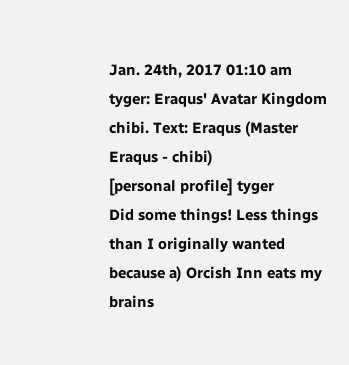Jan. 24th, 2017 01:10 am
tyger: Eraqus' Avatar Kingdom chibi. Text: Eraqus (Master Eraqus - chibi)
[personal profile] tyger
Did some things! Less things than I originally wanted because a) Orcish Inn eats my brains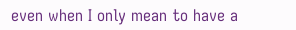even when I only mean to have a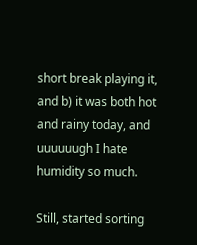short break playing it, and b) it was both hot and rainy today, and uuuuuugh I hate humidity so much.

Still, started sorting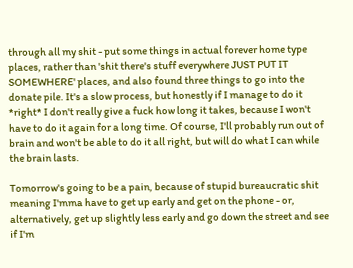through all my shit - put some things in actual forever home type places, rather than 'shit there's stuff everywhere JUST PUT IT SOMEWHERE' places, and also found three things to go into the donate pile. It's a slow process, but honestly if I manage to do it *right* I don't really give a fuck how long it takes, because I won't have to do it again for a long time. Of course, I'll probably run out of brain and won't be able to do it all right, but will do what I can while the brain lasts.

Tomorrow's going to be a pain, because of stupid bureaucratic shit meaning I'mma have to get up early and get on the phone - or, alternatively, get up slightly less early and go down the street and see if I'm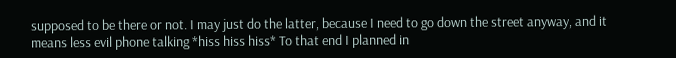supposed to be there or not. I may just do the latter, because I need to go down the street anyway, and it means less evil phone talking *hiss hiss hiss* To that end I planned in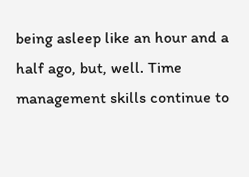being asleep like an hour and a half ago, but, well. Time management skills continue to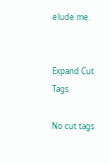elude me.


Expand Cut Tags

No cut tags